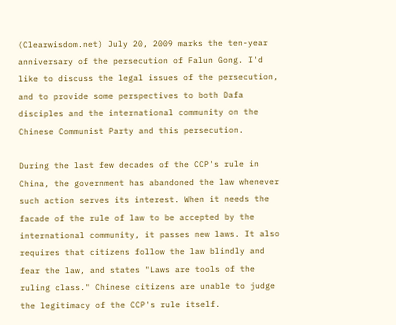(Clearwisdom.net) July 20, 2009 marks the ten-year anniversary of the persecution of Falun Gong. I'd like to discuss the legal issues of the persecution, and to provide some perspectives to both Dafa disciples and the international community on the Chinese Communist Party and this persecution.

During the last few decades of the CCP's rule in China, the government has abandoned the law whenever such action serves its interest. When it needs the facade of the rule of law to be accepted by the international community, it passes new laws. It also requires that citizens follow the law blindly and fear the law, and states "Laws are tools of the ruling class." Chinese citizens are unable to judge the legitimacy of the CCP's rule itself.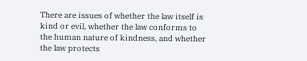There are issues of whether the law itself is kind or evil, whether the law conforms to the human nature of kindness, and whether the law protects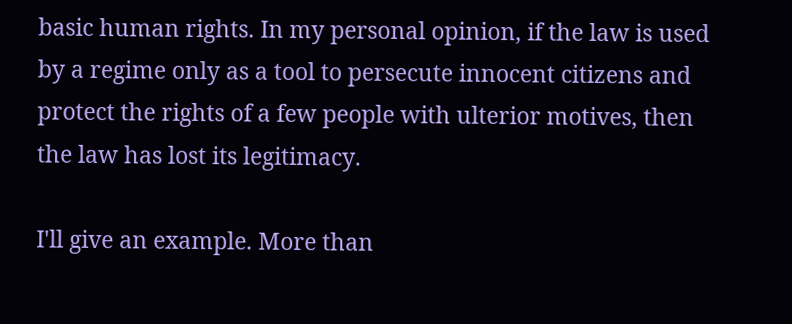basic human rights. In my personal opinion, if the law is used by a regime only as a tool to persecute innocent citizens and protect the rights of a few people with ulterior motives, then the law has lost its legitimacy.

I'll give an example. More than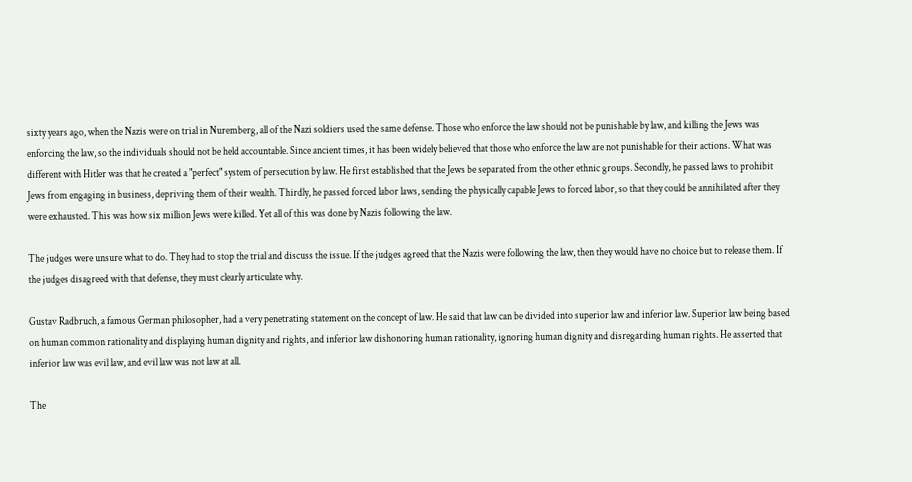sixty years ago, when the Nazis were on trial in Nuremberg, all of the Nazi soldiers used the same defense. Those who enforce the law should not be punishable by law, and killing the Jews was enforcing the law, so the individuals should not be held accountable. Since ancient times, it has been widely believed that those who enforce the law are not punishable for their actions. What was different with Hitler was that he created a "perfect" system of persecution by law. He first established that the Jews be separated from the other ethnic groups. Secondly, he passed laws to prohibit Jews from engaging in business, depriving them of their wealth. Thirdly, he passed forced labor laws, sending the physically capable Jews to forced labor, so that they could be annihilated after they were exhausted. This was how six million Jews were killed. Yet all of this was done by Nazis following the law.

The judges were unsure what to do. They had to stop the trial and discuss the issue. If the judges agreed that the Nazis were following the law, then they would have no choice but to release them. If the judges disagreed with that defense, they must clearly articulate why.

Gustav Radbruch, a famous German philosopher, had a very penetrating statement on the concept of law. He said that law can be divided into superior law and inferior law. Superior law being based on human common rationality and displaying human dignity and rights, and inferior law dishonoring human rationality, ignoring human dignity and disregarding human rights. He asserted that inferior law was evil law, and evil law was not law at all.

The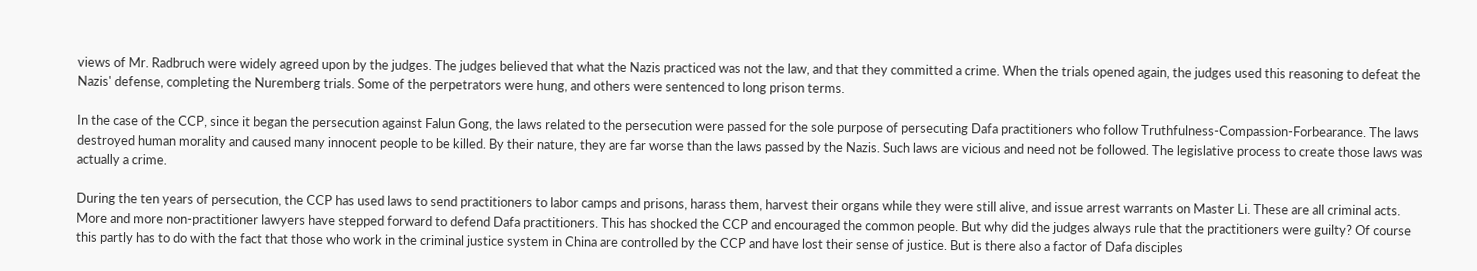views of Mr. Radbruch were widely agreed upon by the judges. The judges believed that what the Nazis practiced was not the law, and that they committed a crime. When the trials opened again, the judges used this reasoning to defeat the Nazis' defense, completing the Nuremberg trials. Some of the perpetrators were hung, and others were sentenced to long prison terms.

In the case of the CCP, since it began the persecution against Falun Gong, the laws related to the persecution were passed for the sole purpose of persecuting Dafa practitioners who follow Truthfulness-Compassion-Forbearance. The laws destroyed human morality and caused many innocent people to be killed. By their nature, they are far worse than the laws passed by the Nazis. Such laws are vicious and need not be followed. The legislative process to create those laws was actually a crime.

During the ten years of persecution, the CCP has used laws to send practitioners to labor camps and prisons, harass them, harvest their organs while they were still alive, and issue arrest warrants on Master Li. These are all criminal acts. More and more non-practitioner lawyers have stepped forward to defend Dafa practitioners. This has shocked the CCP and encouraged the common people. But why did the judges always rule that the practitioners were guilty? Of course this partly has to do with the fact that those who work in the criminal justice system in China are controlled by the CCP and have lost their sense of justice. But is there also a factor of Dafa disciples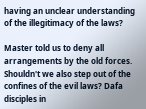having an unclear understanding of the illegitimacy of the laws?

Master told us to deny all arrangements by the old forces. Shouldn't we also step out of the confines of the evil laws? Dafa disciples in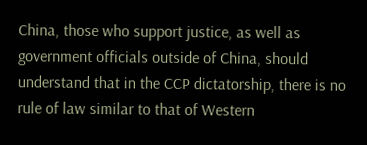China, those who support justice, as well as government officials outside of China, should understand that in the CCP dictatorship, there is no rule of law similar to that of Western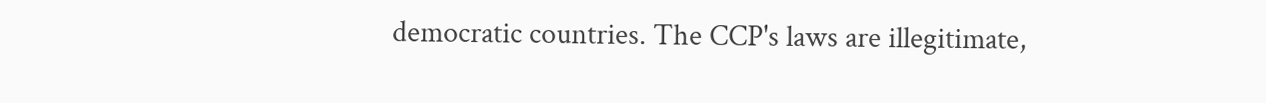democratic countries. The CCP's laws are illegitimate,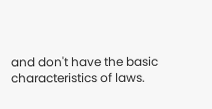and don't have the basic characteristics of laws.